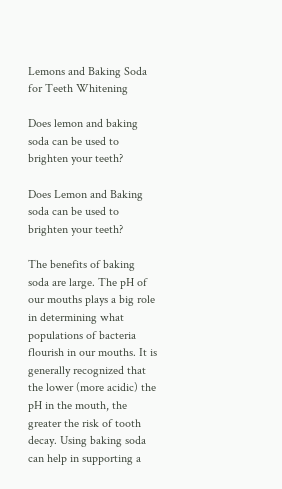Lemons and Baking Soda for Teeth Whitening

Does lemon and baking soda can be used to brighten your teeth?

Does Lemon and Baking soda can be used to brighten your teeth?

The benefits of baking soda are large. The pH of our mouths plays a big role in determining what populations of bacteria flourish in our mouths. It is generally recognized that the lower (more acidic) the pH in the mouth, the greater the risk of tooth decay. Using baking soda can help in supporting a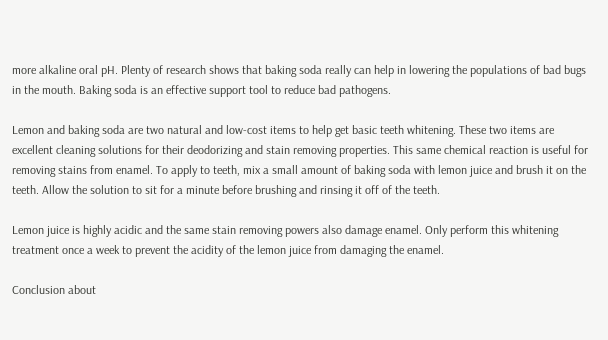more alkaline oral pH. Plenty of research shows that baking soda really can help in lowering the populations of bad bugs in the mouth. Baking soda is an effective support tool to reduce bad pathogens.

Lemon and baking soda are two natural and low-cost items to help get basic teeth whitening. These two items are excellent cleaning solutions for their deodorizing and stain removing properties. This same chemical reaction is useful for removing stains from enamel. To apply to teeth, mix a small amount of baking soda with lemon juice and brush it on the teeth. Allow the solution to sit for a minute before brushing and rinsing it off of the teeth.

Lemon juice is highly acidic and the same stain removing powers also damage enamel. Only perform this whitening treatment once a week to prevent the acidity of the lemon juice from damaging the enamel.

Conclusion about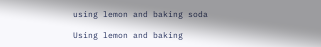using lemon and baking soda

Using lemon and baking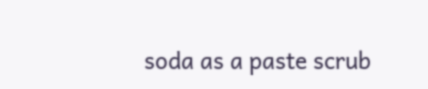soda as a paste scrub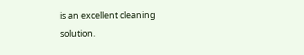is an excellent cleaning solution.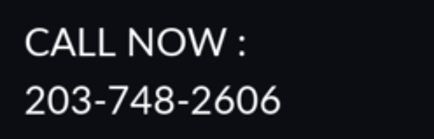CALL NOW : 203-748-2606